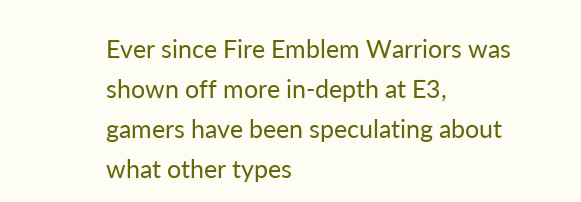Ever since Fire Emblem Warriors was shown off more in-depth at E3, gamers have been speculating about what other types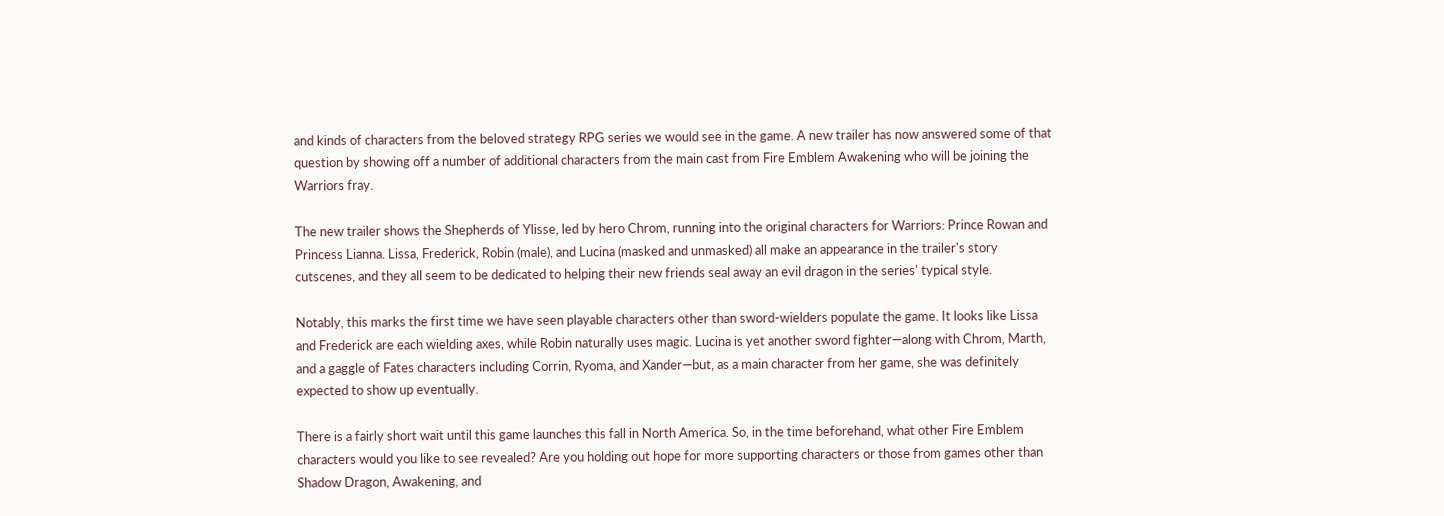and kinds of characters from the beloved strategy RPG series we would see in the game. A new trailer has now answered some of that question by showing off a number of additional characters from the main cast from Fire Emblem Awakening who will be joining the Warriors fray.

The new trailer shows the Shepherds of Ylisse, led by hero Chrom, running into the original characters for Warriors: Prince Rowan and Princess Lianna. Lissa, Frederick, Robin (male), and Lucina (masked and unmasked) all make an appearance in the trailer's story cutscenes, and they all seem to be dedicated to helping their new friends seal away an evil dragon in the series' typical style.

Notably, this marks the first time we have seen playable characters other than sword-wielders populate the game. It looks like Lissa and Frederick are each wielding axes, while Robin naturally uses magic. Lucina is yet another sword fighter—along with Chrom, Marth, and a gaggle of Fates characters including Corrin, Ryoma, and Xander—but, as a main character from her game, she was definitely expected to show up eventually.

There is a fairly short wait until this game launches this fall in North America. So, in the time beforehand, what other Fire Emblem characters would you like to see revealed? Are you holding out hope for more supporting characters or those from games other than Shadow Dragon, Awakening, and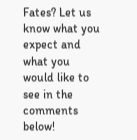Fates? Let us know what you expect and what you would like to see in the comments below!